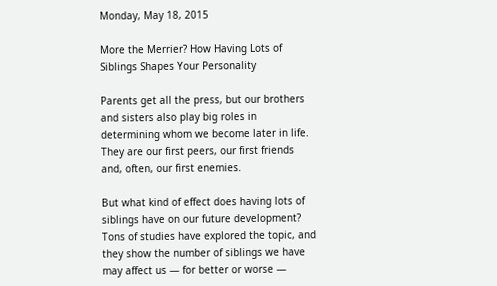Monday, May 18, 2015

More the Merrier? How Having Lots of Siblings Shapes Your Personality

Parents get all the press, but our brothers and sisters also play big roles in determining whom we become later in life. They are our first peers, our first friends and, often, our first enemies.

But what kind of effect does having lots of siblings have on our future development? Tons of studies have explored the topic, and they show the number of siblings we have may affect us — for better or worse —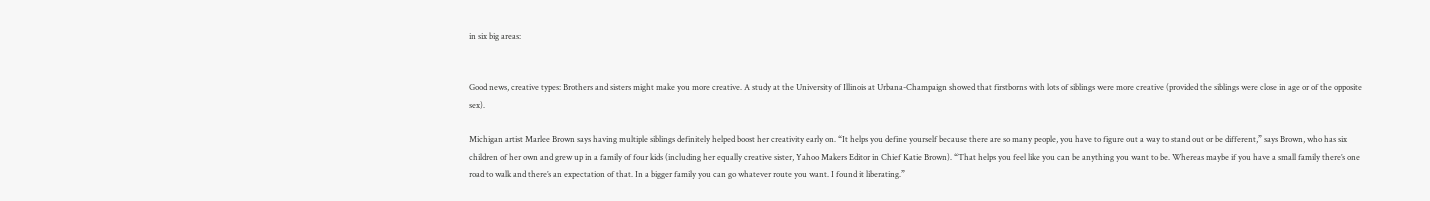in six big areas:


Good news, creative types: Brothers and sisters might make you more creative. A study at the University of Illinois at Urbana-Champaign showed that firstborns with lots of siblings were more creative (provided the siblings were close in age or of the opposite sex).

Michigan artist Marlee Brown says having multiple siblings definitely helped boost her creativity early on. “It helps you define yourself because there are so many people, you have to figure out a way to stand out or be different,” says Brown, who has six children of her own and grew up in a family of four kids (including her equally creative sister, Yahoo Makers Editor in Chief Katie Brown). “That helps you feel like you can be anything you want to be. Whereas maybe if you have a small family there’s one road to walk and there’s an expectation of that. In a bigger family you can go whatever route you want. I found it liberating.”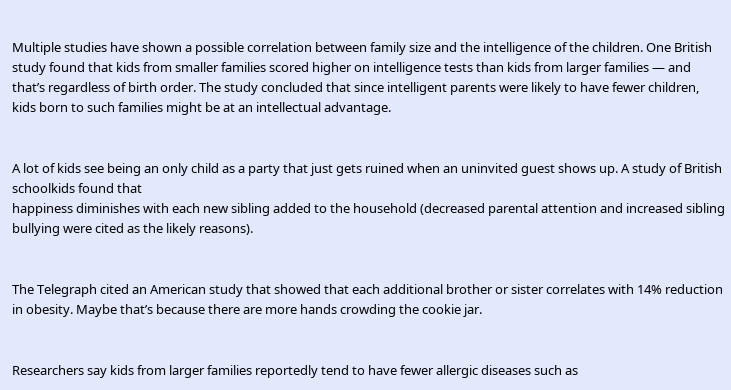Multiple studies have shown a possible correlation between family size and the intelligence of the children. One British study found that kids from smaller families scored higher on intelligence tests than kids from larger families — and that’s regardless of birth order. The study concluded that since intelligent parents were likely to have fewer children, kids born to such families might be at an intellectual advantage.


A lot of kids see being an only child as a party that just gets ruined when an uninvited guest shows up. A study of British schoolkids found that
happiness diminishes with each new sibling added to the household (decreased parental attention and increased sibling bullying were cited as the likely reasons).


The Telegraph cited an American study that showed that each additional brother or sister correlates with 14% reduction in obesity. Maybe that’s because there are more hands crowding the cookie jar.


Researchers say kids from larger families reportedly tend to have fewer allergic diseases such as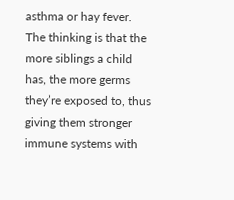asthma or hay fever. The thinking is that the more siblings a child has, the more germs they’re exposed to, thus giving them stronger immune systems with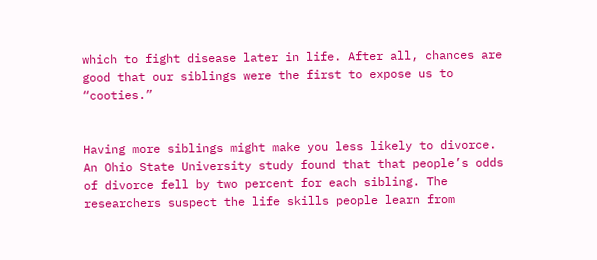which to fight disease later in life. After all, chances are good that our siblings were the first to expose us to “cooties.”


Having more siblings might make you less likely to divorce. An Ohio State University study found that that people’s odds of divorce fell by two percent for each sibling. The researchers suspect the life skills people learn from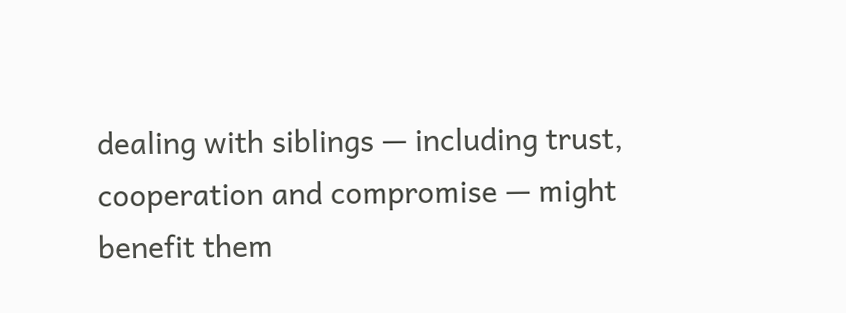dealing with siblings — including trust, cooperation and compromise — might benefit them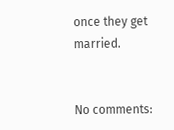once they get married.


No comments: